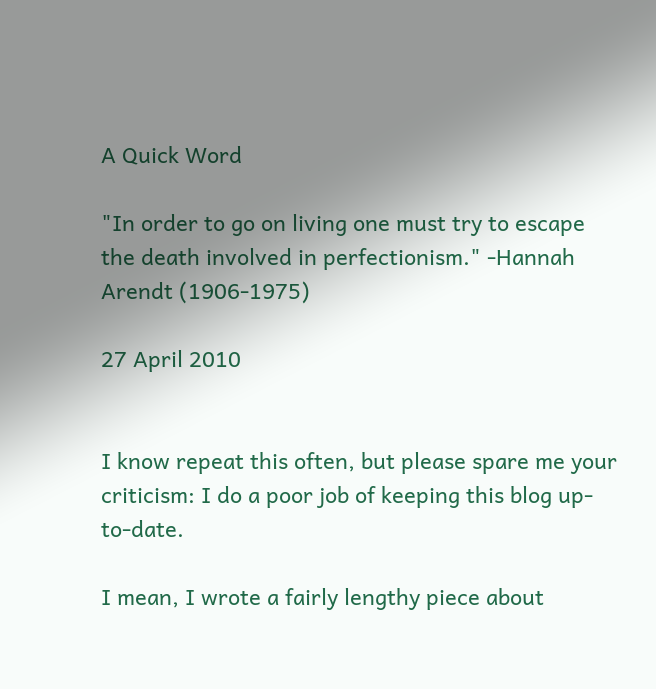A Quick Word

"In order to go on living one must try to escape the death involved in perfectionism." -Hannah Arendt (1906-1975)

27 April 2010


I know repeat this often, but please spare me your criticism: I do a poor job of keeping this blog up-to-date.

I mean, I wrote a fairly lengthy piece about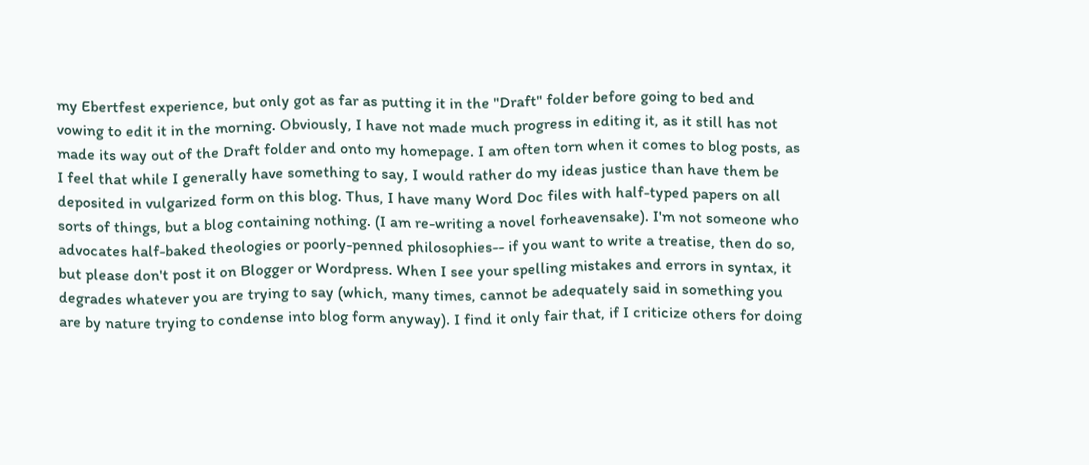my Ebertfest experience, but only got as far as putting it in the "Draft" folder before going to bed and vowing to edit it in the morning. Obviously, I have not made much progress in editing it, as it still has not made its way out of the Draft folder and onto my homepage. I am often torn when it comes to blog posts, as I feel that while I generally have something to say, I would rather do my ideas justice than have them be deposited in vulgarized form on this blog. Thus, I have many Word Doc files with half-typed papers on all sorts of things, but a blog containing nothing. (I am re-writing a novel forheavensake). I'm not someone who advocates half-baked theologies or poorly-penned philosophies-- if you want to write a treatise, then do so, but please don't post it on Blogger or Wordpress. When I see your spelling mistakes and errors in syntax, it degrades whatever you are trying to say (which, many times, cannot be adequately said in something you are by nature trying to condense into blog form anyway). I find it only fair that, if I criticize others for doing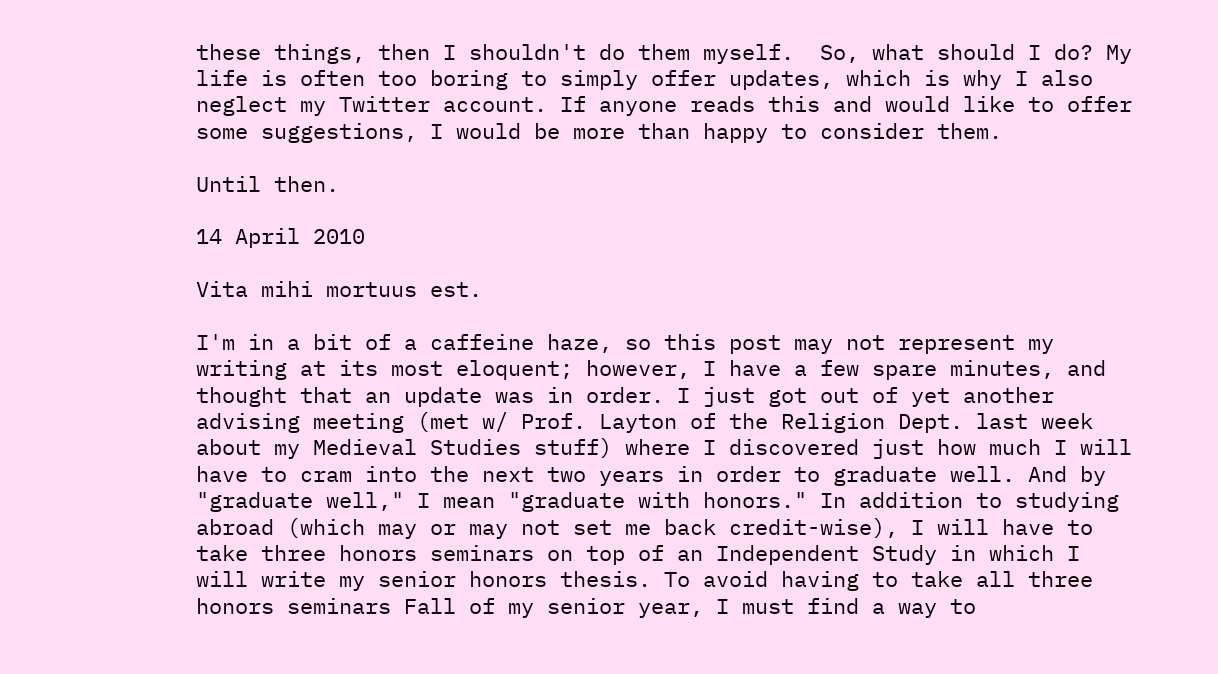these things, then I shouldn't do them myself.  So, what should I do? My life is often too boring to simply offer updates, which is why I also neglect my Twitter account. If anyone reads this and would like to offer some suggestions, I would be more than happy to consider them.

Until then.

14 April 2010

Vita mihi mortuus est.

I'm in a bit of a caffeine haze, so this post may not represent my writing at its most eloquent; however, I have a few spare minutes, and thought that an update was in order. I just got out of yet another advising meeting (met w/ Prof. Layton of the Religion Dept. last week about my Medieval Studies stuff) where I discovered just how much I will have to cram into the next two years in order to graduate well. And by "graduate well," I mean "graduate with honors." In addition to studying abroad (which may or may not set me back credit-wise), I will have to take three honors seminars on top of an Independent Study in which I will write my senior honors thesis. To avoid having to take all three honors seminars Fall of my senior year, I must find a way to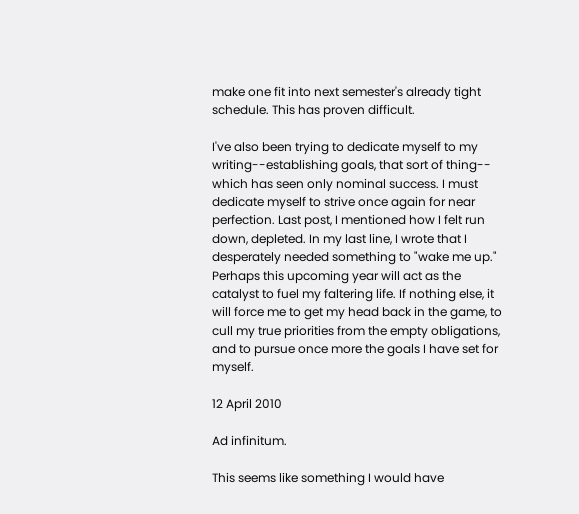make one fit into next semester's already tight schedule. This has proven difficult.

I've also been trying to dedicate myself to my writing--establishing goals, that sort of thing-- which has seen only nominal success. I must dedicate myself to strive once again for near perfection. Last post, I mentioned how I felt run down, depleted. In my last line, I wrote that I desperately needed something to "wake me up." Perhaps this upcoming year will act as the catalyst to fuel my faltering life. If nothing else, it will force me to get my head back in the game, to cull my true priorities from the empty obligations, and to pursue once more the goals I have set for myself.

12 April 2010

Ad infinitum.

This seems like something I would have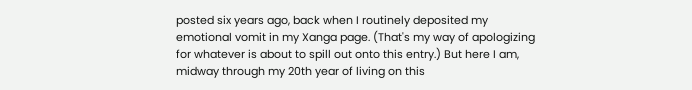posted six years ago, back when I routinely deposited my emotional vomit in my Xanga page. (That's my way of apologizing for whatever is about to spill out onto this entry.) But here I am, midway through my 20th year of living on this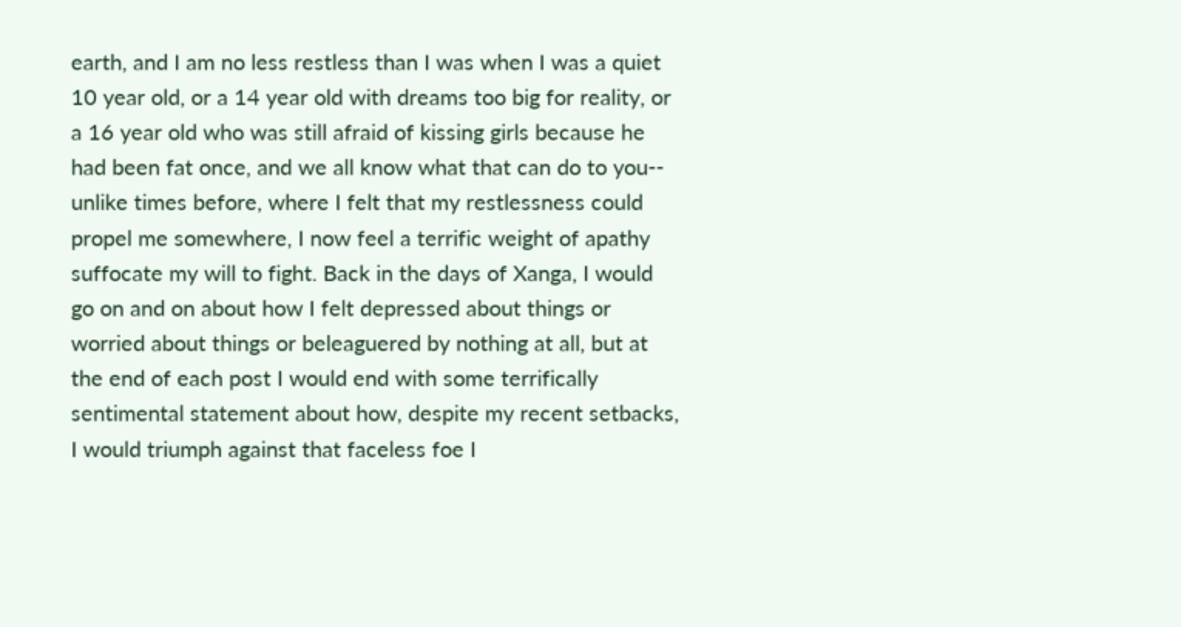earth, and I am no less restless than I was when I was a quiet 10 year old, or a 14 year old with dreams too big for reality, or a 16 year old who was still afraid of kissing girls because he had been fat once, and we all know what that can do to you-- unlike times before, where I felt that my restlessness could propel me somewhere, I now feel a terrific weight of apathy suffocate my will to fight. Back in the days of Xanga, I would go on and on about how I felt depressed about things or worried about things or beleaguered by nothing at all, but at the end of each post I would end with some terrifically sentimental statement about how, despite my recent setbacks, I would triumph against that faceless foe I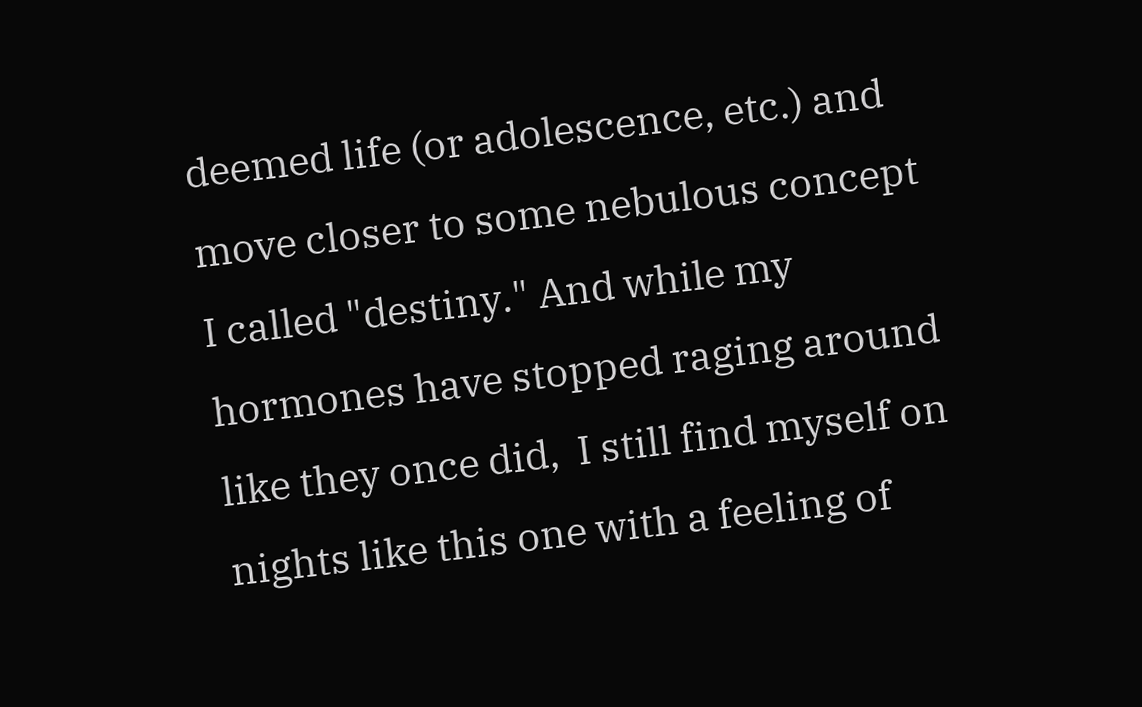deemed life (or adolescence, etc.) and move closer to some nebulous concept I called "destiny." And while my hormones have stopped raging around like they once did,  I still find myself on nights like this one with a feeling of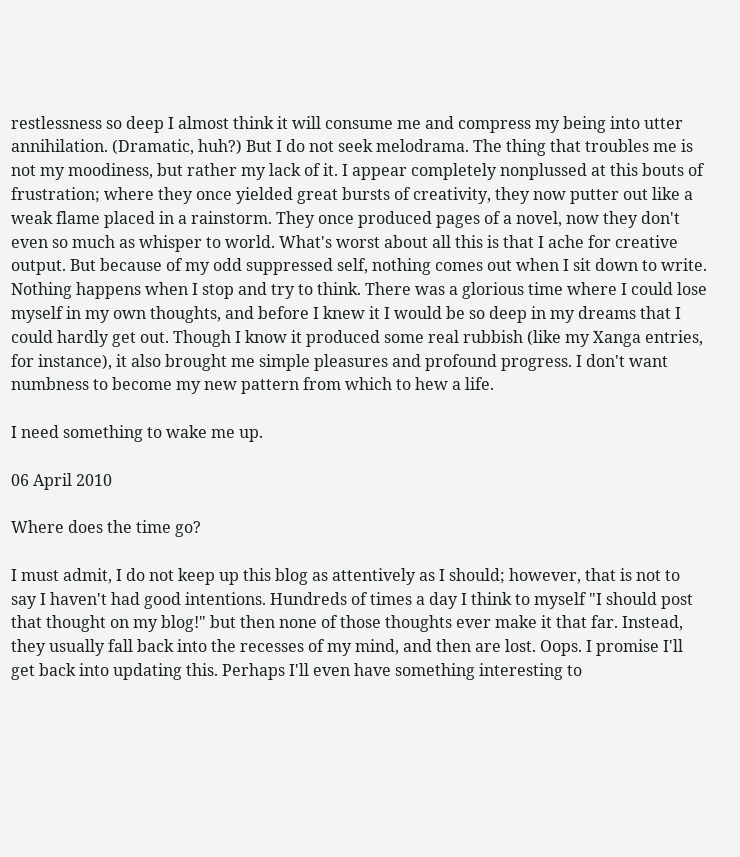restlessness so deep I almost think it will consume me and compress my being into utter annihilation. (Dramatic, huh?) But I do not seek melodrama. The thing that troubles me is not my moodiness, but rather my lack of it. I appear completely nonplussed at this bouts of frustration; where they once yielded great bursts of creativity, they now putter out like a weak flame placed in a rainstorm. They once produced pages of a novel, now they don't even so much as whisper to world. What's worst about all this is that I ache for creative output. But because of my odd suppressed self, nothing comes out when I sit down to write. Nothing happens when I stop and try to think. There was a glorious time where I could lose myself in my own thoughts, and before I knew it I would be so deep in my dreams that I could hardly get out. Though I know it produced some real rubbish (like my Xanga entries, for instance), it also brought me simple pleasures and profound progress. I don't want numbness to become my new pattern from which to hew a life.

I need something to wake me up.

06 April 2010

Where does the time go?

I must admit, I do not keep up this blog as attentively as I should; however, that is not to say I haven't had good intentions. Hundreds of times a day I think to myself "I should post that thought on my blog!" but then none of those thoughts ever make it that far. Instead, they usually fall back into the recesses of my mind, and then are lost. Oops. I promise I'll get back into updating this. Perhaps I'll even have something interesting to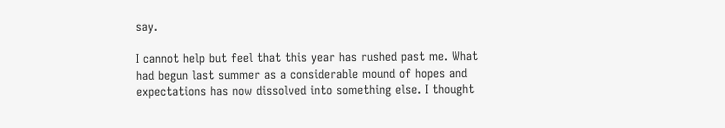say.

I cannot help but feel that this year has rushed past me. What had begun last summer as a considerable mound of hopes and expectations has now dissolved into something else. I thought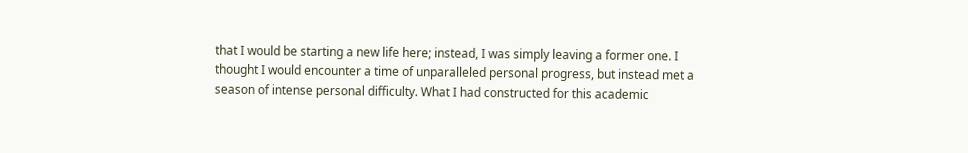that I would be starting a new life here; instead, I was simply leaving a former one. I thought I would encounter a time of unparalleled personal progress, but instead met a season of intense personal difficulty. What I had constructed for this academic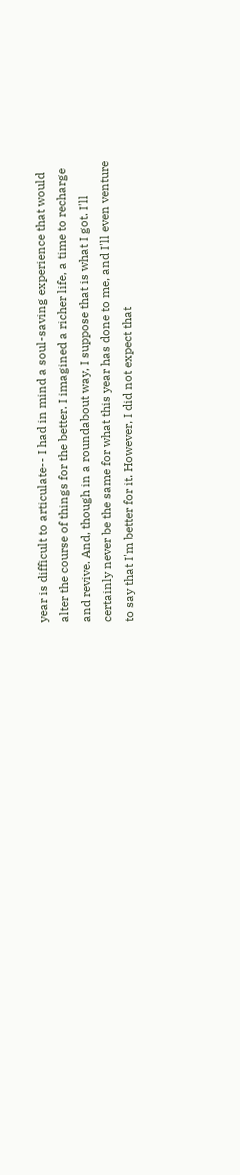year is difficult to articulate-- I had in mind a soul-saving experience that would alter the course of things for the better. I imagined a richer life, a time to recharge and revive. And, though in a roundabout way, I suppose that is what I got. I'll certainly never be the same for what this year has done to me, and I'll even venture to say that I'm better for it. However, I did not expect that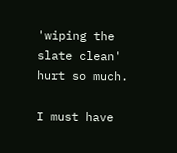'wiping the slate clean' hurt so much.

I must have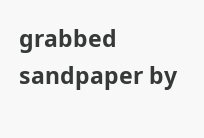grabbed sandpaper by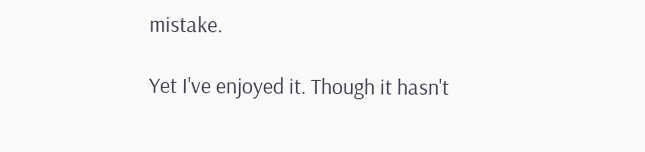mistake.

Yet I've enjoyed it. Though it hasn't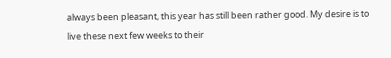always been pleasant, this year has still been rather good. My desire is to live these next few weeks to their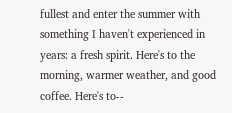fullest and enter the summer with something I haven't experienced in years: a fresh spirit. Here's to the morning, warmer weather, and good coffee. Here's to--